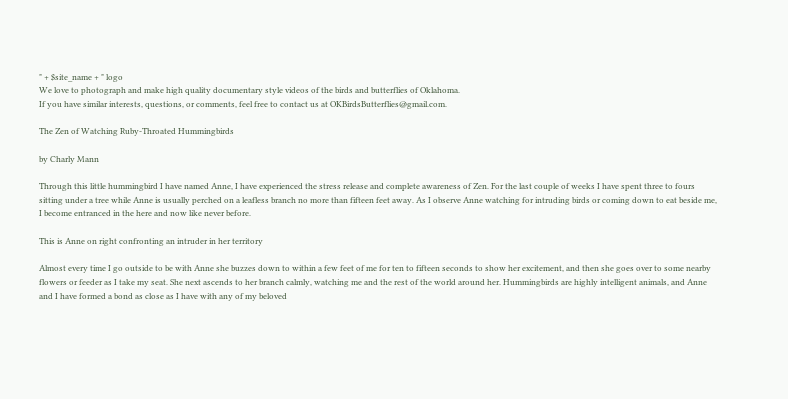" + $site_name + " logo
We love to photograph and make high quality documentary style videos of the birds and butterflies of Oklahoma.
If you have similar interests, questions, or comments, feel free to contact us at OKBirdsButterflies@gmail.com.

The Zen of Watching Ruby-Throated Hummingbirds

by Charly Mann

Through this little hummingbird I have named Anne, I have experienced the stress release and complete awareness of Zen. For the last couple of weeks I have spent three to fours sitting under a tree while Anne is usually perched on a leafless branch no more than fifteen feet away. As I observe Anne watching for intruding birds or coming down to eat beside me, I become entranced in the here and now like never before.

This is Anne on right confronting an intruder in her territory

Almost every time I go outside to be with Anne she buzzes down to within a few feet of me for ten to fifteen seconds to show her excitement, and then she goes over to some nearby flowers or feeder as I take my seat. She next ascends to her branch calmly, watching me and the rest of the world around her. Hummingbirds are highly intelligent animals, and Anne and I have formed a bond as close as I have with any of my beloved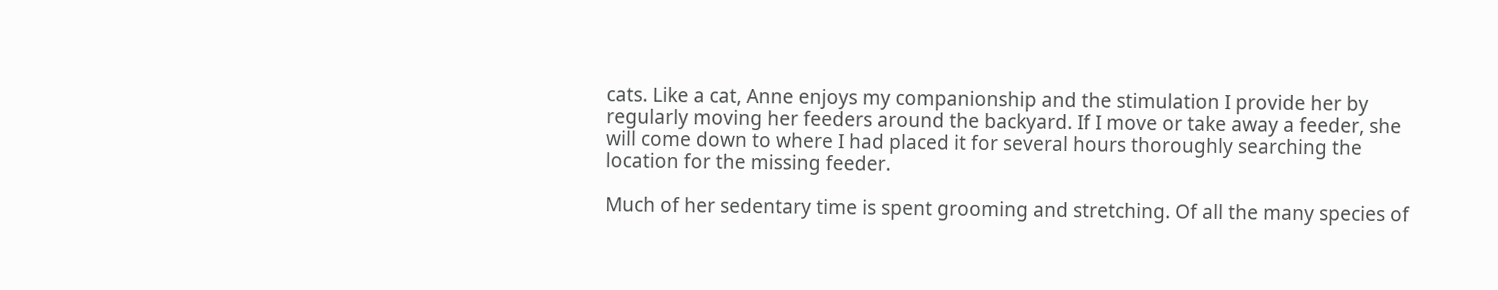cats. Like a cat, Anne enjoys my companionship and the stimulation I provide her by regularly moving her feeders around the backyard. If I move or take away a feeder, she will come down to where I had placed it for several hours thoroughly searching the location for the missing feeder.

Much of her sedentary time is spent grooming and stretching. Of all the many species of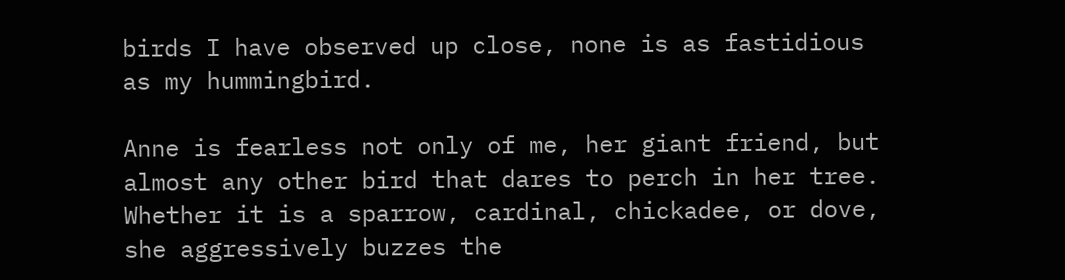birds I have observed up close, none is as fastidious as my hummingbird.

Anne is fearless not only of me, her giant friend, but almost any other bird that dares to perch in her tree. Whether it is a sparrow, cardinal, chickadee, or dove, she aggressively buzzes the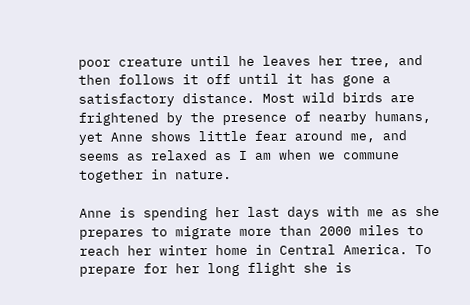poor creature until he leaves her tree, and then follows it off until it has gone a satisfactory distance. Most wild birds are frightened by the presence of nearby humans, yet Anne shows little fear around me, and seems as relaxed as I am when we commune together in nature.

Anne is spending her last days with me as she prepares to migrate more than 2000 miles to reach her winter home in Central America. To prepare for her long flight she is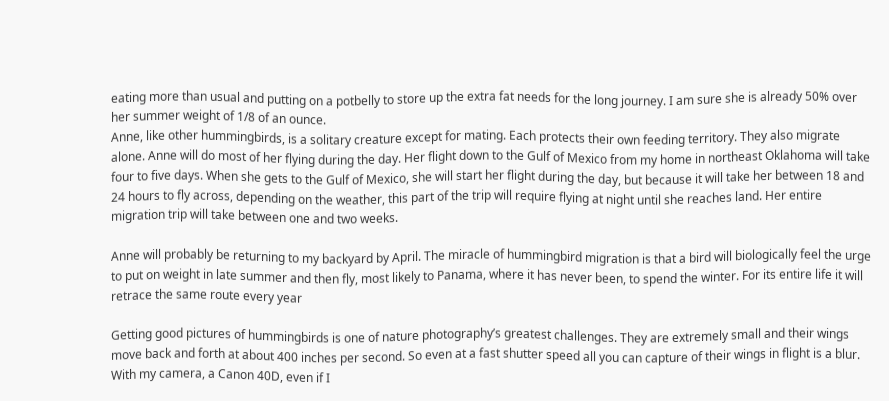eating more than usual and putting on a potbelly to store up the extra fat needs for the long journey. I am sure she is already 50% over her summer weight of 1/8 of an ounce.
Anne, like other hummingbirds, is a solitary creature except for mating. Each protects their own feeding territory. They also migrate alone. Anne will do most of her flying during the day. Her flight down to the Gulf of Mexico from my home in northeast Oklahoma will take four to five days. When she gets to the Gulf of Mexico, she will start her flight during the day, but because it will take her between 18 and 24 hours to fly across, depending on the weather, this part of the trip will require flying at night until she reaches land. Her entire migration trip will take between one and two weeks.

Anne will probably be returning to my backyard by April. The miracle of hummingbird migration is that a bird will biologically feel the urge to put on weight in late summer and then fly, most likely to Panama, where it has never been, to spend the winter. For its entire life it will retrace the same route every year

Getting good pictures of hummingbirds is one of nature photography’s greatest challenges. They are extremely small and their wings move back and forth at about 400 inches per second. So even at a fast shutter speed all you can capture of their wings in flight is a blur. With my camera, a Canon 40D, even if I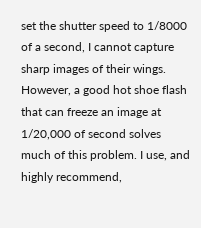set the shutter speed to 1/8000 of a second, I cannot capture sharp images of their wings. However, a good hot shoe flash that can freeze an image at 1/20,000 of second solves much of this problem. I use, and highly recommend,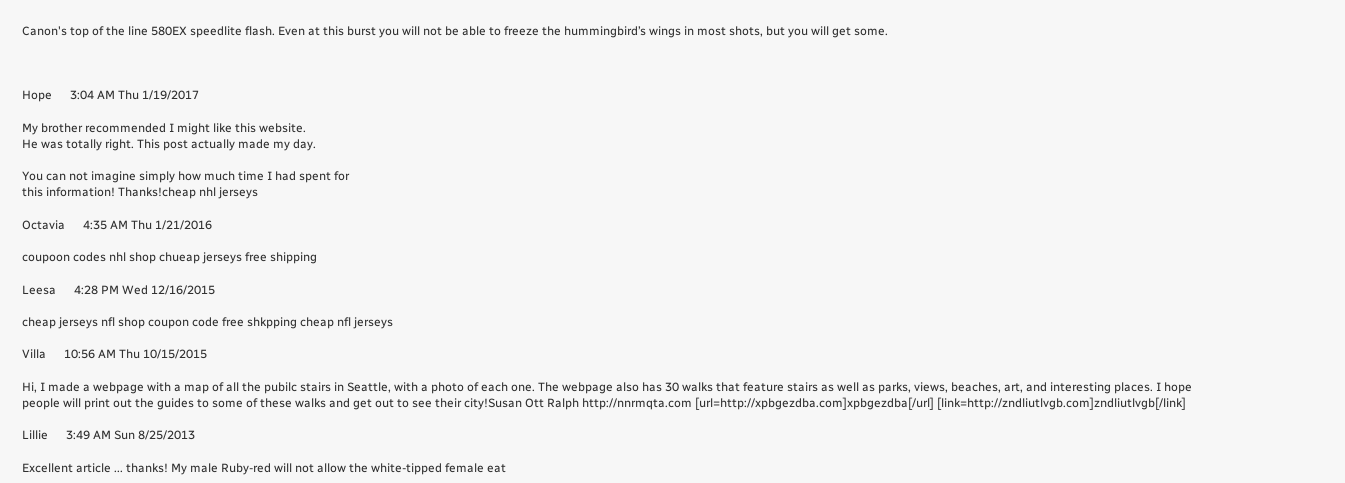Canon's top of the line 580EX speedlite flash. Even at this burst you will not be able to freeze the hummingbird’s wings in most shots, but you will get some.



Hope      3:04 AM Thu 1/19/2017

My brother recommended I might like this website.
He was totally right. This post actually made my day.

You can not imagine simply how much time I had spent for
this information! Thanks!cheap nhl jerseys

Octavia      4:35 AM Thu 1/21/2016

coupoon codes nhl shop chueap jerseys free shipping

Leesa      4:28 PM Wed 12/16/2015

cheap jerseys nfl shop coupon code free shkpping cheap nfl jerseys

Villa      10:56 AM Thu 10/15/2015

Hi, I made a webpage with a map of all the pubilc stairs in Seattle, with a photo of each one. The webpage also has 30 walks that feature stairs as well as parks, views, beaches, art, and interesting places. I hope people will print out the guides to some of these walks and get out to see their city!Susan Ott Ralph http://nnrmqta.com [url=http://xpbgezdba.com]xpbgezdba[/url] [link=http://zndliutlvgb.com]zndliutlvgb[/link]

Lillie      3:49 AM Sun 8/25/2013

Excellent article ... thanks! My male Ruby-red will not allow the white-tipped female eat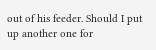out of his feeder. Should I put up another one for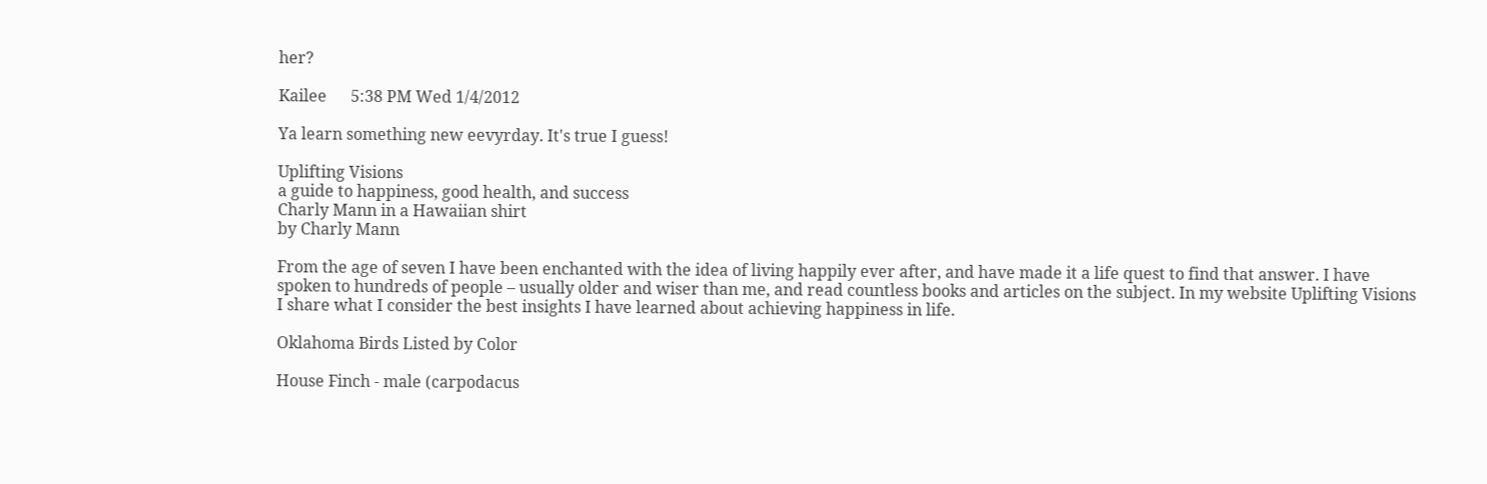her?

Kailee      5:38 PM Wed 1/4/2012

Ya learn something new eevyrday. It's true I guess!

Uplifting Visions
a guide to happiness, good health, and success
Charly Mann in a Hawaiian shirt
by Charly Mann

From the age of seven I have been enchanted with the idea of living happily ever after, and have made it a life quest to find that answer. I have spoken to hundreds of people – usually older and wiser than me, and read countless books and articles on the subject. In my website Uplifting Visions I share what I consider the best insights I have learned about achieving happiness in life.

Oklahoma Birds Listed by Color

House Finch - male (carpodacus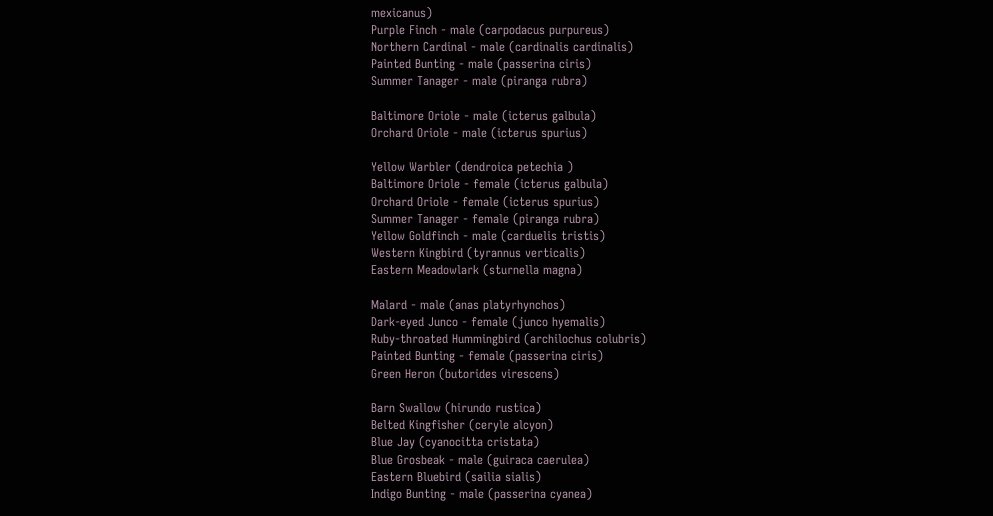mexicanus)
Purple Finch - male (carpodacus purpureus)
Northern Cardinal - male (cardinalis cardinalis)
Painted Bunting - male (passerina ciris)
Summer Tanager - male (piranga rubra)

Baltimore Oriole - male (icterus galbula)
Orchard Oriole - male (icterus spurius)

Yellow Warbler (dendroica petechia )
Baltimore Oriole - female (icterus galbula)
Orchard Oriole - female (icterus spurius)
Summer Tanager - female (piranga rubra)
Yellow Goldfinch - male (carduelis tristis)
Western Kingbird (tyrannus verticalis)
Eastern Meadowlark (sturnella magna)

Malard - male (anas platyrhynchos)
Dark-eyed Junco - female (junco hyemalis)
Ruby-throated Hummingbird (archilochus colubris)
Painted Bunting - female (passerina ciris)
Green Heron (butorides virescens)

Barn Swallow (hirundo rustica)
Belted Kingfisher (ceryle alcyon)
Blue Jay (cyanocitta cristata)
Blue Grosbeak - male (guiraca caerulea)
Eastern Bluebird (sailia sialis)
Indigo Bunting - male (passerina cyanea)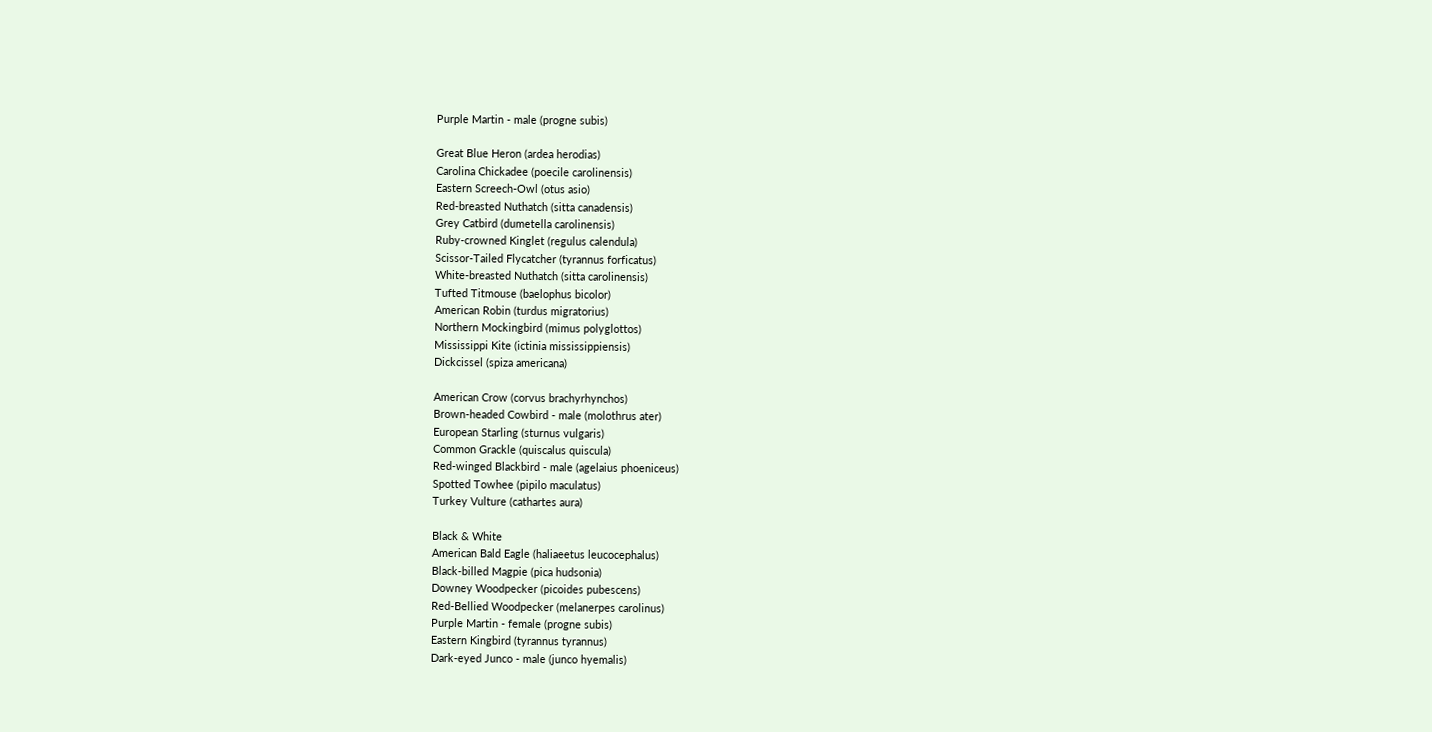Purple Martin - male (progne subis)

Great Blue Heron (ardea herodias)
Carolina Chickadee (poecile carolinensis)
Eastern Screech-Owl (otus asio)
Red-breasted Nuthatch (sitta canadensis)
Grey Catbird (dumetella carolinensis)
Ruby-crowned Kinglet (regulus calendula)
Scissor-Tailed Flycatcher (tyrannus forficatus)
White-breasted Nuthatch (sitta carolinensis)
Tufted Titmouse (baelophus bicolor)
American Robin (turdus migratorius)
Northern Mockingbird (mimus polyglottos)
Mississippi Kite (ictinia mississippiensis)
Dickcissel (spiza americana)

American Crow (corvus brachyrhynchos)
Brown-headed Cowbird - male (molothrus ater)
European Starling (sturnus vulgaris)
Common Grackle (quiscalus quiscula)
Red-winged Blackbird - male (agelaius phoeniceus)
Spotted Towhee (pipilo maculatus)
Turkey Vulture (cathartes aura)

Black & White
American Bald Eagle (haliaeetus leucocephalus)
Black-billed Magpie (pica hudsonia)
Downey Woodpecker (picoides pubescens)
Red-Bellied Woodpecker (melanerpes carolinus)
Purple Martin - female (progne subis)
Eastern Kingbird (tyrannus tyrannus)
Dark-eyed Junco - male (junco hyemalis)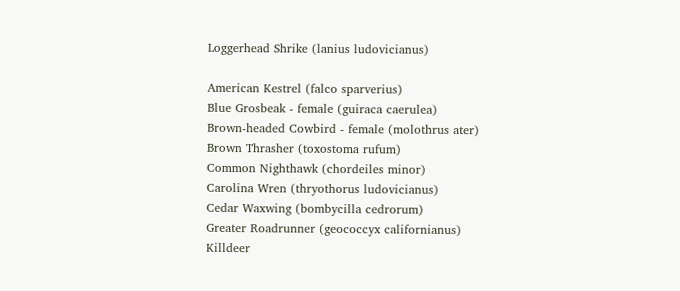Loggerhead Shrike (lanius ludovicianus)

American Kestrel (falco sparverius)
Blue Grosbeak - female (guiraca caerulea)
Brown-headed Cowbird - female (molothrus ater)
Brown Thrasher (toxostoma rufum)
Common Nighthawk (chordeiles minor)
Carolina Wren (thryothorus ludovicianus)
Cedar Waxwing (bombycilla cedrorum)
Greater Roadrunner (geococcyx californianus)
Killdeer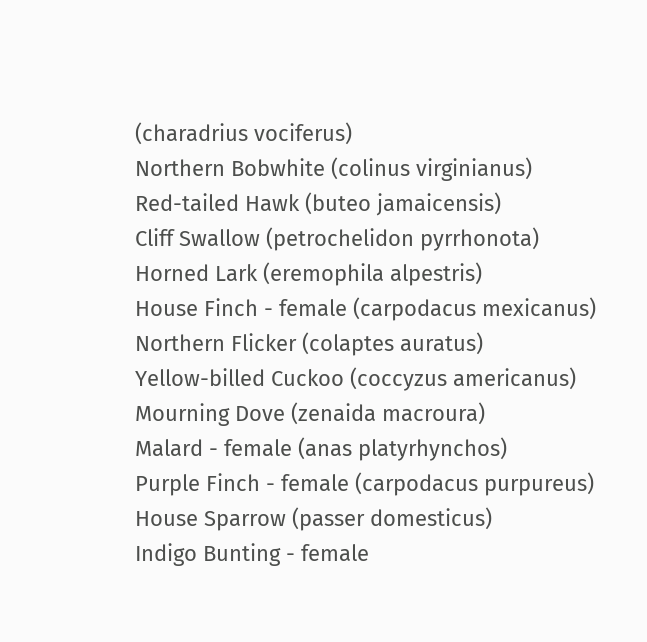(charadrius vociferus)
Northern Bobwhite (colinus virginianus)
Red-tailed Hawk (buteo jamaicensis)
Cliff Swallow (petrochelidon pyrrhonota)
Horned Lark (eremophila alpestris)
House Finch - female (carpodacus mexicanus)
Northern Flicker (colaptes auratus)
Yellow-billed Cuckoo (coccyzus americanus)
Mourning Dove (zenaida macroura)
Malard - female (anas platyrhynchos)
Purple Finch - female (carpodacus purpureus)
House Sparrow (passer domesticus)
Indigo Bunting - female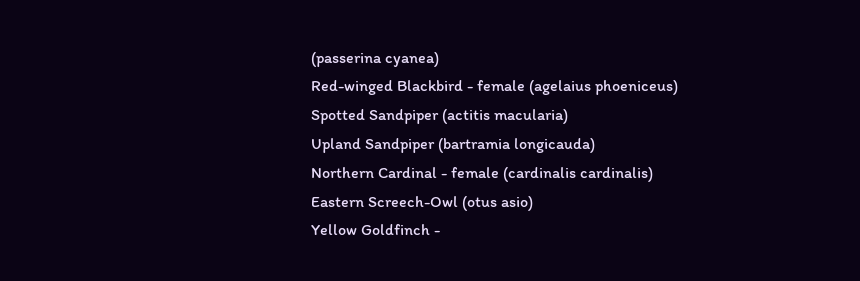(passerina cyanea)
Red-winged Blackbird - female (agelaius phoeniceus)
Spotted Sandpiper (actitis macularia)
Upland Sandpiper (bartramia longicauda)
Northern Cardinal - female (cardinalis cardinalis)
Eastern Screech-Owl (otus asio)
Yellow Goldfinch -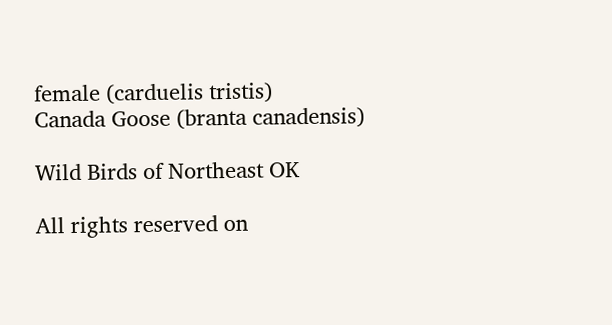female (carduelis tristis)
Canada Goose (branta canadensis)

Wild Birds of Northeast OK

All rights reserved on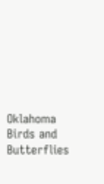Oklahoma Birds and Butterflies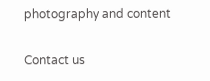photography and content

Contact us